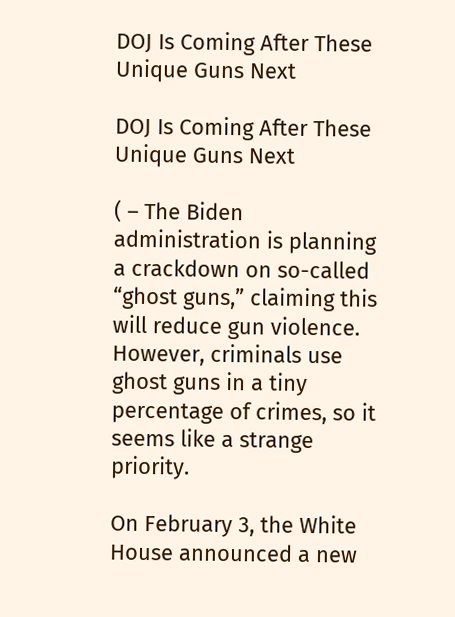DOJ Is Coming After These Unique Guns Next

DOJ Is Coming After These Unique Guns Next

( – The Biden administration is planning a crackdown on so-called “ghost guns,” claiming this will reduce gun violence. However, criminals use ghost guns in a tiny percentage of crimes, so it seems like a strange priority.

On February 3, the White House announced a new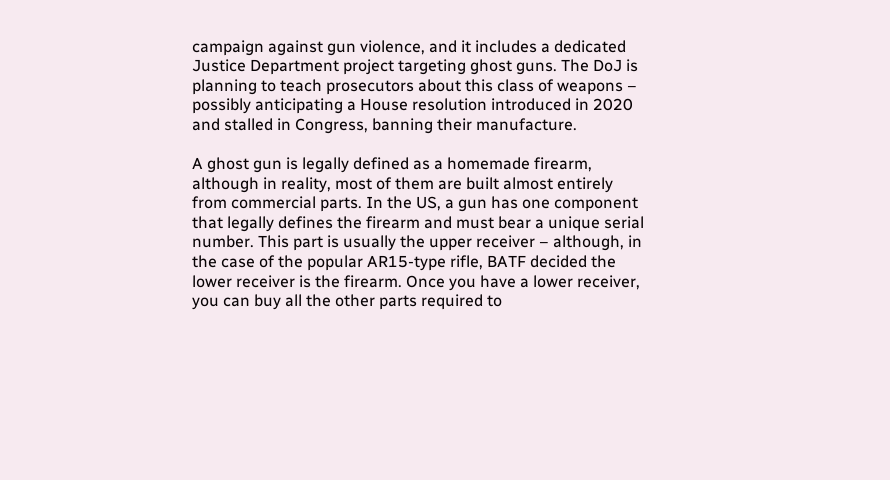campaign against gun violence, and it includes a dedicated Justice Department project targeting ghost guns. The DoJ is planning to teach prosecutors about this class of weapons – possibly anticipating a House resolution introduced in 2020 and stalled in Congress, banning their manufacture.

A ghost gun is legally defined as a homemade firearm, although in reality, most of them are built almost entirely from commercial parts. In the US, a gun has one component that legally defines the firearm and must bear a unique serial number. This part is usually the upper receiver – although, in the case of the popular AR15-type rifle, BATF decided the lower receiver is the firearm. Once you have a lower receiver, you can buy all the other parts required to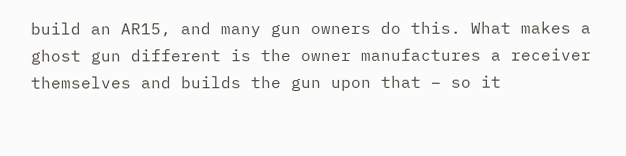build an AR15, and many gun owners do this. What makes a ghost gun different is the owner manufactures a receiver themselves and builds the gun upon that – so it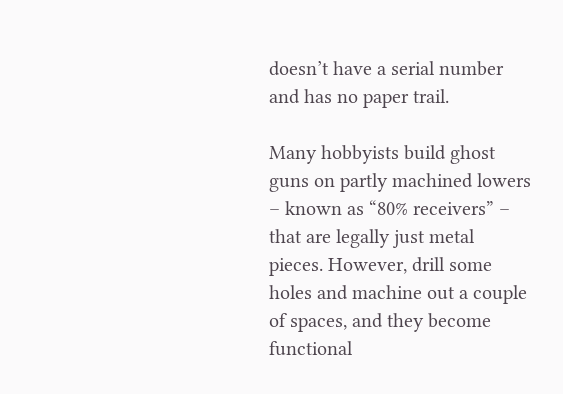doesn’t have a serial number and has no paper trail.

Many hobbyists build ghost guns on partly machined lowers – known as “80% receivers” – that are legally just metal pieces. However, drill some holes and machine out a couple of spaces, and they become functional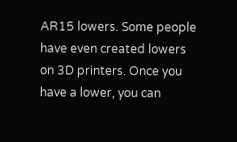AR15 lowers. Some people have even created lowers on 3D printers. Once you have a lower, you can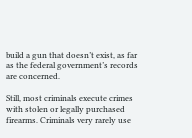build a gun that doesn’t exist, as far as the federal government’s records are concerned.

Still, most criminals execute crimes with stolen or legally purchased firearms. Criminals very rarely use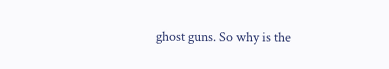ghost guns. So why is the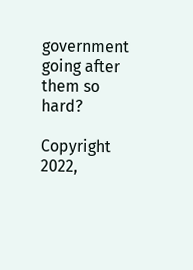government going after them so hard?

Copyright 2022,